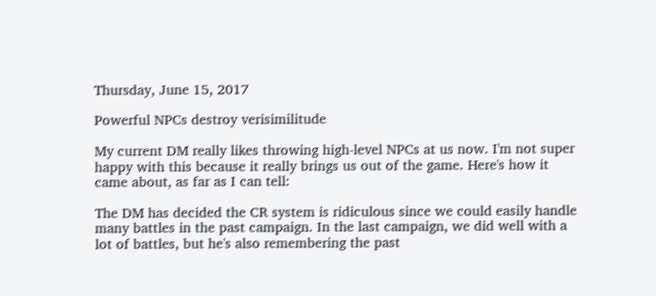Thursday, June 15, 2017

Powerful NPCs destroy verisimilitude

My current DM really likes throwing high-level NPCs at us now. I'm not super happy with this because it really brings us out of the game. Here's how it came about, as far as I can tell:

The DM has decided the CR system is ridiculous since we could easily handle many battles in the past campaign. In the last campaign, we did well with a lot of battles, but he's also remembering the past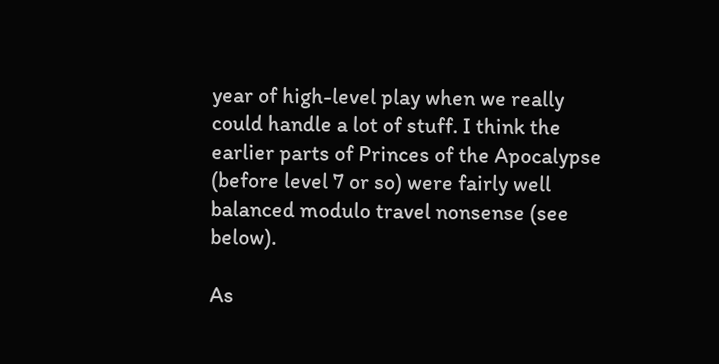year of high-level play when we really could handle a lot of stuff. I think the earlier parts of Princes of the Apocalypse (before level 7 or so) were fairly well balanced modulo travel nonsense (see below).

As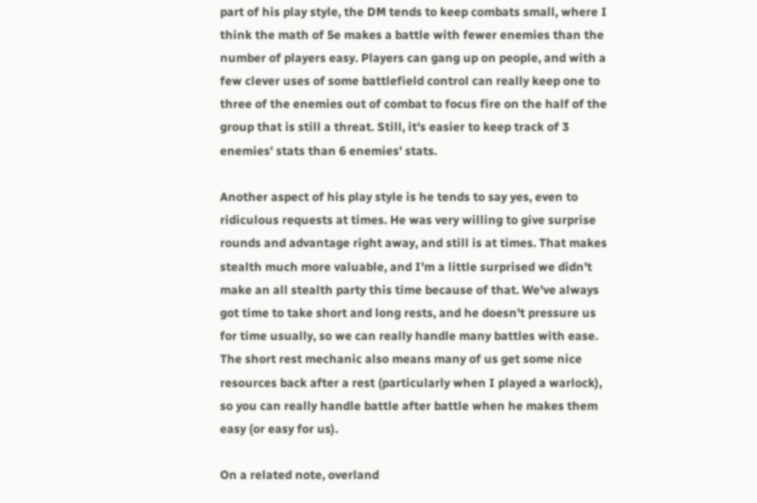part of his play style, the DM tends to keep combats small, where I think the math of 5e makes a battle with fewer enemies than the number of players easy. Players can gang up on people, and with a few clever uses of some battlefield control can really keep one to three of the enemies out of combat to focus fire on the half of the group that is still a threat. Still, it's easier to keep track of 3 enemies' stats than 6 enemies' stats.

Another aspect of his play style is he tends to say yes, even to ridiculous requests at times. He was very willing to give surprise rounds and advantage right away, and still is at times. That makes stealth much more valuable, and I'm a little surprised we didn't make an all stealth party this time because of that. We've always got time to take short and long rests, and he doesn't pressure us for time usually, so we can really handle many battles with ease. The short rest mechanic also means many of us get some nice resources back after a rest (particularly when I played a warlock), so you can really handle battle after battle when he makes them easy (or easy for us).

On a related note, overland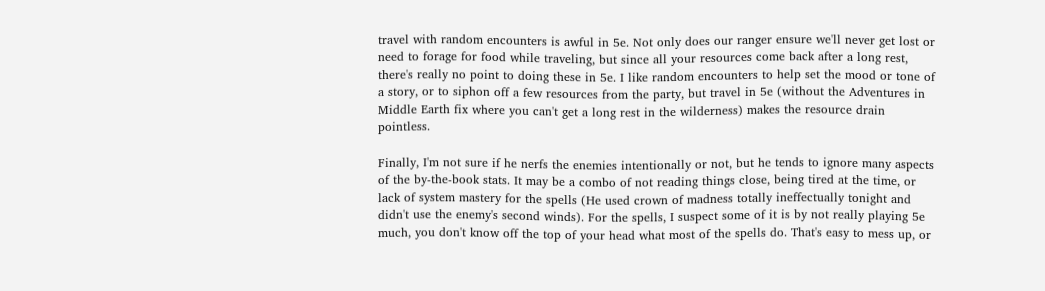travel with random encounters is awful in 5e. Not only does our ranger ensure we'll never get lost or need to forage for food while traveling, but since all your resources come back after a long rest, there's really no point to doing these in 5e. I like random encounters to help set the mood or tone of a story, or to siphon off a few resources from the party, but travel in 5e (without the Adventures in Middle Earth fix where you can't get a long rest in the wilderness) makes the resource drain pointless.

Finally, I'm not sure if he nerfs the enemies intentionally or not, but he tends to ignore many aspects of the by-the-book stats. It may be a combo of not reading things close, being tired at the time, or lack of system mastery for the spells (He used crown of madness totally ineffectually tonight and didn't use the enemy's second winds). For the spells, I suspect some of it is by not really playing 5e much, you don't know off the top of your head what most of the spells do. That's easy to mess up, or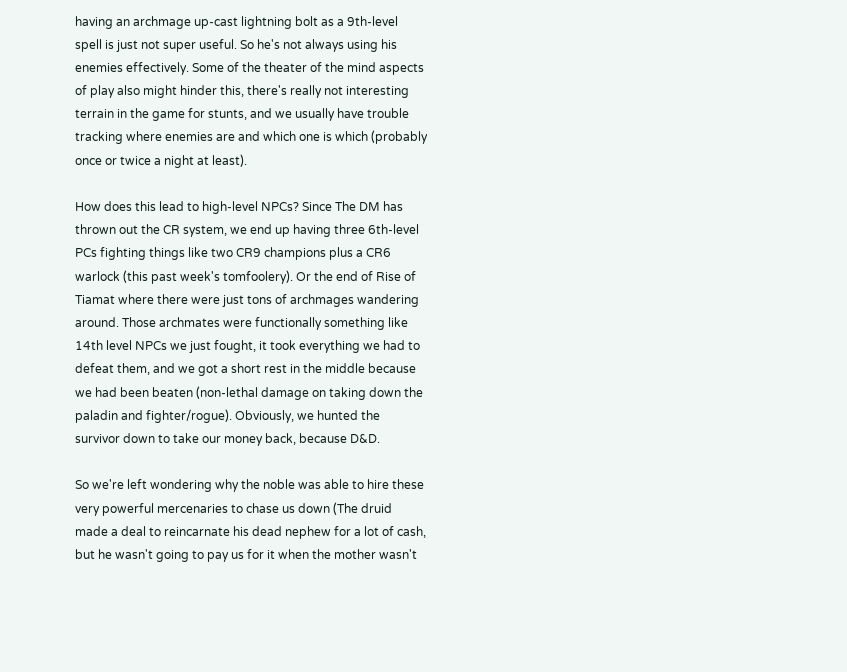having an archmage up-cast lightning bolt as a 9th-level spell is just not super useful. So he's not always using his enemies effectively. Some of the theater of the mind aspects of play also might hinder this, there's really not interesting terrain in the game for stunts, and we usually have trouble tracking where enemies are and which one is which (probably once or twice a night at least).

How does this lead to high-level NPCs? Since The DM has thrown out the CR system, we end up having three 6th-level PCs fighting things like two CR9 champions plus a CR6 warlock (this past week's tomfoolery). Or the end of Rise of Tiamat where there were just tons of archmages wandering around. Those archmates were functionally something like 14th level NPCs we just fought, it took everything we had to defeat them, and we got a short rest in the middle because we had been beaten (non-lethal damage on taking down the paladin and fighter/rogue). Obviously, we hunted the survivor down to take our money back, because D&D.

So we're left wondering why the noble was able to hire these very powerful mercenaries to chase us down (The druid made a deal to reincarnate his dead nephew for a lot of cash, but he wasn't going to pay us for it when the mother wasn't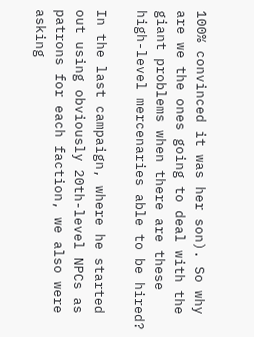100% convinced it was her son). So why are we the ones going to deal with the giant problems when there are these high-level mercenaries able to be hired?

In the last campaign, where he started out using obviously 20th-level NPCs as patrons for each faction, we also were asking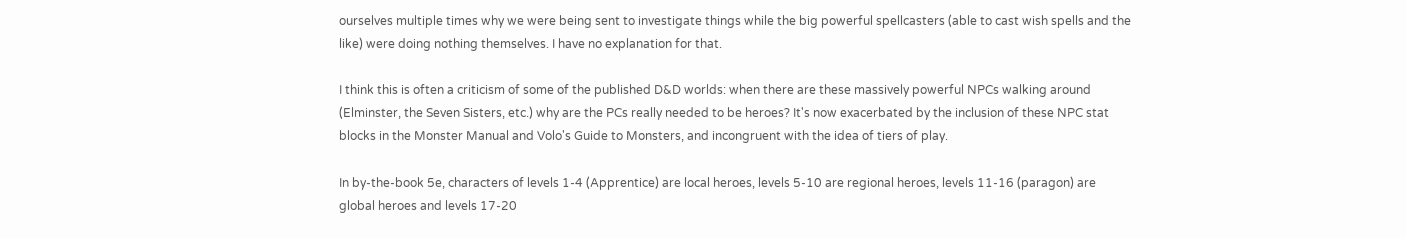ourselves multiple times why we were being sent to investigate things while the big powerful spellcasters (able to cast wish spells and the like) were doing nothing themselves. I have no explanation for that.

I think this is often a criticism of some of the published D&D worlds: when there are these massively powerful NPCs walking around (Elminster, the Seven Sisters, etc.) why are the PCs really needed to be heroes? It's now exacerbated by the inclusion of these NPC stat blocks in the Monster Manual and Volo's Guide to Monsters, and incongruent with the idea of tiers of play.

In by-the-book 5e, characters of levels 1-4 (Apprentice) are local heroes, levels 5-10 are regional heroes, levels 11-16 (paragon) are global heroes and levels 17-20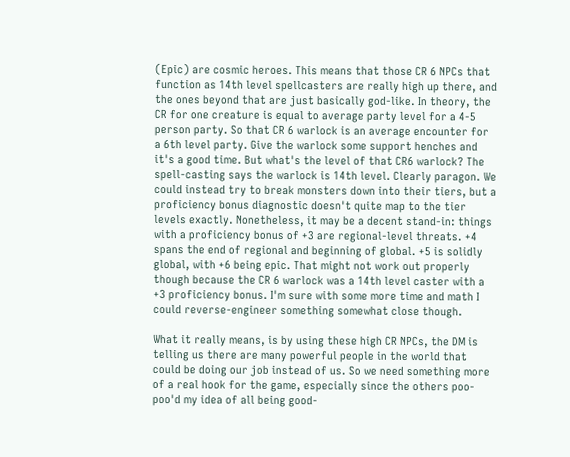(Epic) are cosmic heroes. This means that those CR 6 NPCs that function as 14th level spellcasters are really high up there, and the ones beyond that are just basically god-like. In theory, the CR for one creature is equal to average party level for a 4-5 person party. So that CR 6 warlock is an average encounter for a 6th level party. Give the warlock some support henches and it's a good time. But what's the level of that CR6 warlock? The spell-casting says the warlock is 14th level. Clearly paragon. We could instead try to break monsters down into their tiers, but a proficiency bonus diagnostic doesn't quite map to the tier levels exactly. Nonetheless, it may be a decent stand-in: things with a proficiency bonus of +3 are regional-level threats. +4 spans the end of regional and beginning of global. +5 is solidly global, with +6 being epic. That might not work out properly though because the CR 6 warlock was a 14th level caster with a +3 proficiency bonus. I'm sure with some more time and math I could reverse-engineer something somewhat close though.

What it really means, is by using these high CR NPCs, the DM is telling us there are many powerful people in the world that could be doing our job instead of us. So we need something more of a real hook for the game, especially since the others poo-poo'd my idea of all being good-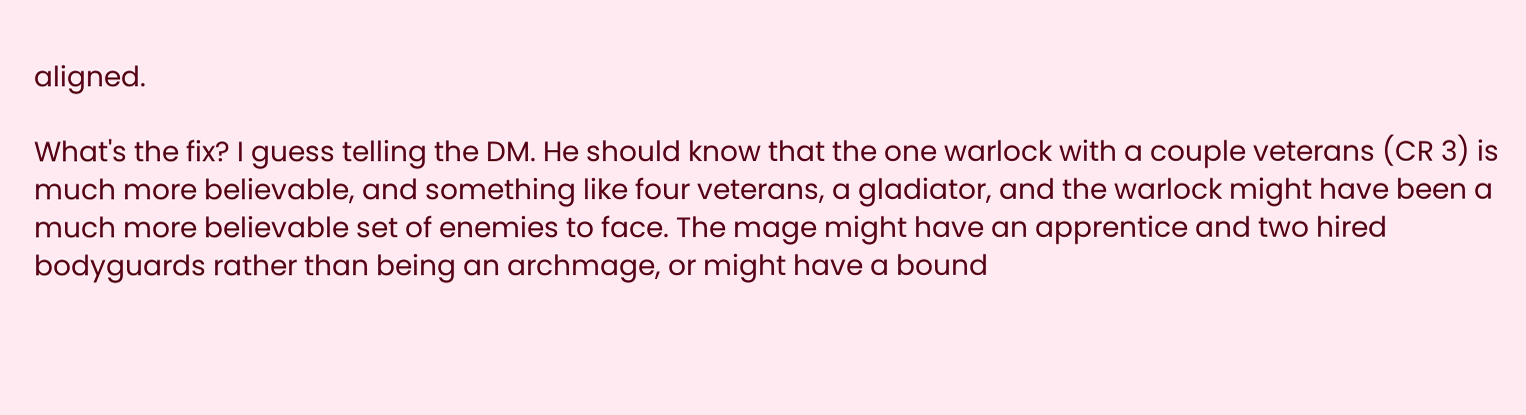aligned.

What's the fix? I guess telling the DM. He should know that the one warlock with a couple veterans (CR 3) is much more believable, and something like four veterans, a gladiator, and the warlock might have been a much more believable set of enemies to face. The mage might have an apprentice and two hired bodyguards rather than being an archmage, or might have a bound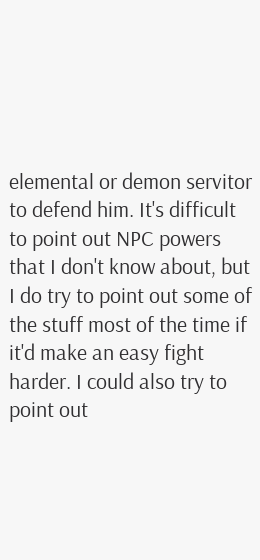elemental or demon servitor to defend him. It's difficult to point out NPC powers that I don't know about, but I do try to point out some of the stuff most of the time if it'd make an easy fight harder. I could also try to point out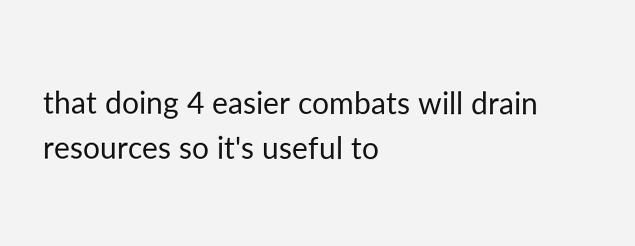that doing 4 easier combats will drain resources so it's useful to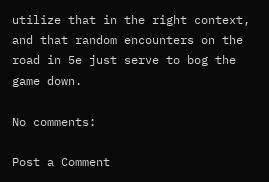utilize that in the right context, and that random encounters on the road in 5e just serve to bog the game down.

No comments:

Post a Comment